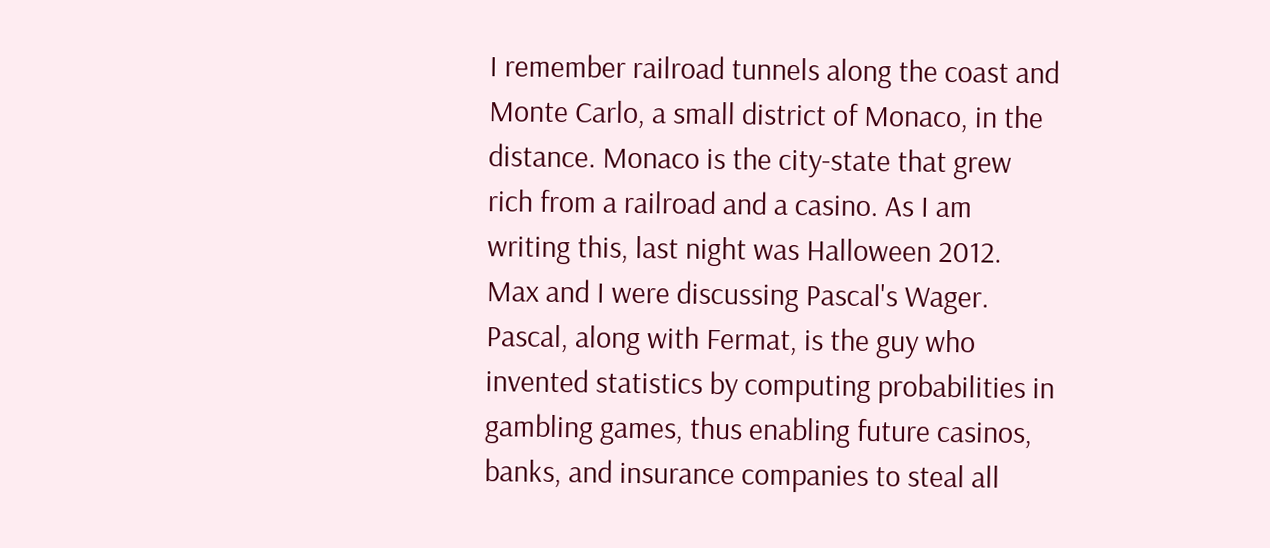I remember railroad tunnels along the coast and Monte Carlo, a small district of Monaco, in the distance. Monaco is the city-state that grew rich from a railroad and a casino. As I am writing this, last night was Halloween 2012. Max and I were discussing Pascal's Wager. Pascal, along with Fermat, is the guy who invented statistics by computing probabilities in gambling games, thus enabling future casinos, banks, and insurance companies to steal all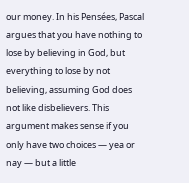our money. In his Pensées, Pascal argues that you have nothing to lose by believing in God, but everything to lose by not believing, assuming God does not like disbelievers. This argument makes sense if you only have two choices — yea or nay — but a little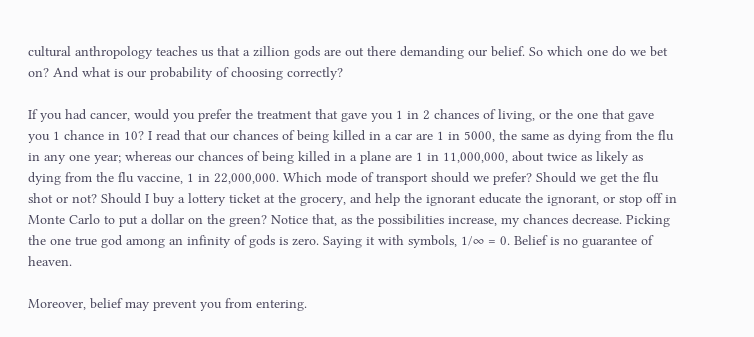cultural anthropology teaches us that a zillion gods are out there demanding our belief. So which one do we bet on? And what is our probability of choosing correctly?

If you had cancer, would you prefer the treatment that gave you 1 in 2 chances of living, or the one that gave you 1 chance in 10? I read that our chances of being killed in a car are 1 in 5000, the same as dying from the flu in any one year; whereas our chances of being killed in a plane are 1 in 11,000,000, about twice as likely as dying from the flu vaccine, 1 in 22,000,000. Which mode of transport should we prefer? Should we get the flu shot or not? Should I buy a lottery ticket at the grocery, and help the ignorant educate the ignorant, or stop off in Monte Carlo to put a dollar on the green? Notice that, as the possibilities increase, my chances decrease. Picking the one true god among an infinity of gods is zero. Saying it with symbols, 1/∞ = 0. Belief is no guarantee of heaven.

Moreover, belief may prevent you from entering.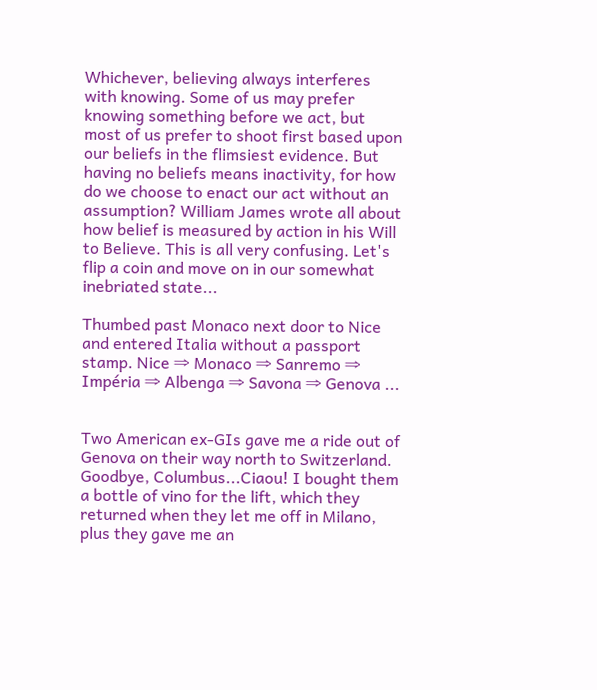Whichever, believing always interferes with knowing. Some of us may prefer knowing something before we act, but most of us prefer to shoot first based upon our beliefs in the flimsiest evidence. But having no beliefs means inactivity, for how do we choose to enact our act without an assumption? William James wrote all about how belief is measured by action in his Will to Believe. This is all very confusing. Let's flip a coin and move on in our somewhat inebriated state...

Thumbed past Monaco next door to Nice and entered Italia without a passport stamp. Nice ⇒ Monaco ⇒ Sanremo ⇒ Impéria ⇒ Albenga ⇒ Savona ⇒ Genova ...


Two American ex-GIs gave me a ride out of Genova on their way north to Switzerland. Goodbye, Columbus...Ciaou! I bought them a bottle of vino for the lift, which they returned when they let me off in Milano, plus they gave me an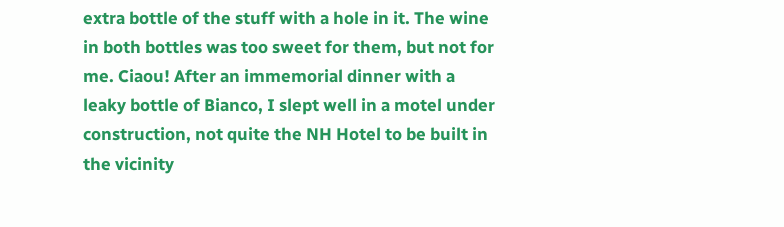extra bottle of the stuff with a hole in it. The wine in both bottles was too sweet for them, but not for me. Ciaou! After an immemorial dinner with a leaky bottle of Bianco, I slept well in a motel under construction, not quite the NH Hotel to be built in the vicinity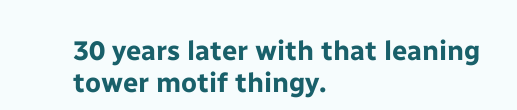30 years later with that leaning tower motif thingy.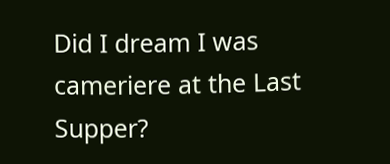Did I dream I was cameriere at the Last Supper?